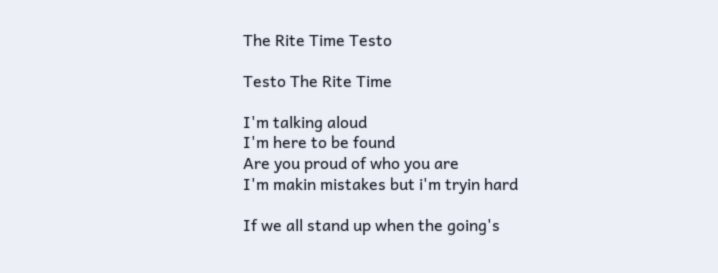The Rite Time Testo

Testo The Rite Time

I'm talking aloud
I'm here to be found
Are you proud of who you are
I'm makin mistakes but i'm tryin hard

If we all stand up when the going's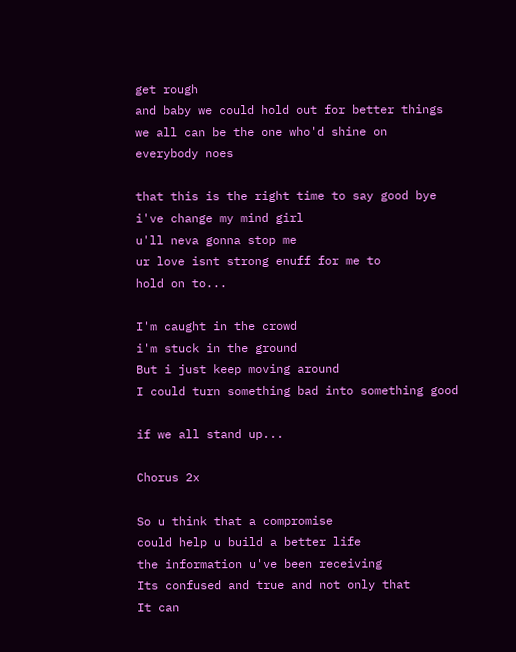get rough
and baby we could hold out for better things
we all can be the one who'd shine on
everybody noes

that this is the right time to say good bye
i've change my mind girl
u'll neva gonna stop me
ur love isnt strong enuff for me to
hold on to...

I'm caught in the crowd
i'm stuck in the ground
But i just keep moving around
I could turn something bad into something good

if we all stand up...

Chorus 2x

So u think that a compromise
could help u build a better life
the information u've been receiving
Its confused and true and not only that
It can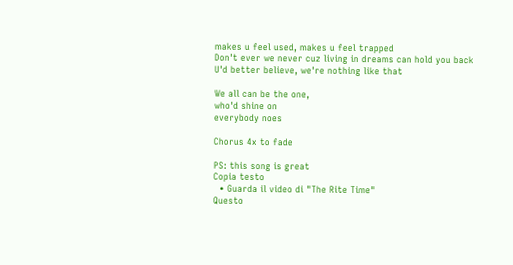makes u feel used, makes u feel trapped
Don't ever we never cuz living in dreams can hold you back
U'd better believe, we're nothing like that

We all can be the one,
who'd shine on
everybody noes

Chorus 4x to fade

PS: this song is great
Copia testo
  • Guarda il video di "The Rite Time"
Questo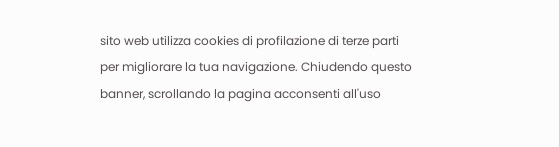sito web utilizza cookies di profilazione di terze parti per migliorare la tua navigazione. Chiudendo questo banner, scrollando la pagina acconsenti all'uso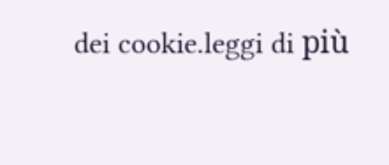dei cookie.leggi di più